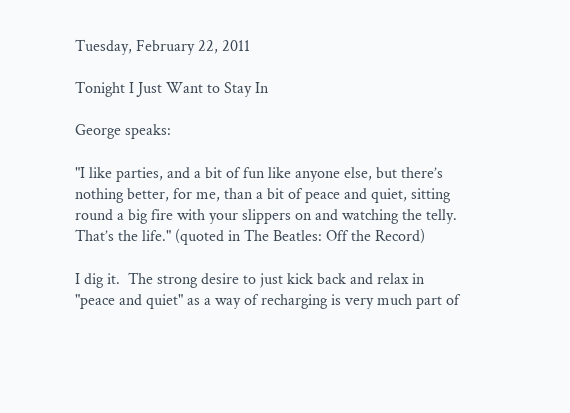Tuesday, February 22, 2011

Tonight I Just Want to Stay In

George speaks:

"I like parties, and a bit of fun like anyone else, but there’s nothing better, for me, than a bit of peace and quiet, sitting round a big fire with your slippers on and watching the telly. That’s the life." (quoted in The Beatles: Off the Record)

I dig it.  The strong desire to just kick back and relax in "peace and quiet" as a way of recharging is very much part of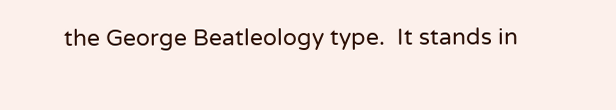the George Beatleology type.  It stands in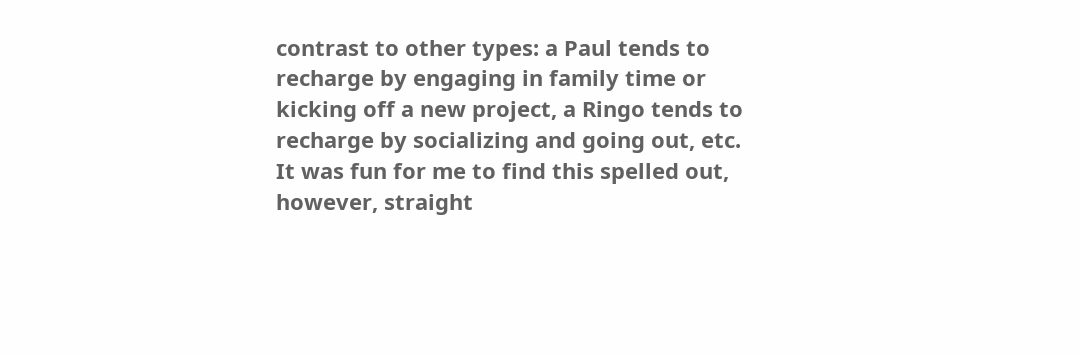contrast to other types: a Paul tends to recharge by engaging in family time or kicking off a new project, a Ringo tends to recharge by socializing and going out, etc.  It was fun for me to find this spelled out, however, straight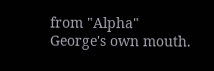from "Alpha" George's own mouth.